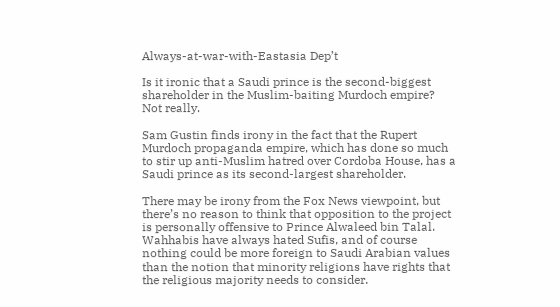Always-at-war-with-Eastasia Dep’t

Is it ironic that a Saudi prince is the second-biggest shareholder in the Muslim-baiting Murdoch empire? Not really.

Sam Gustin finds irony in the fact that the Rupert Murdoch propaganda empire, which has done so much to stir up anti-Muslim hatred over Cordoba House, has a Saudi prince as its second-largest shareholder.

There may be irony from the Fox News viewpoint, but there’s no reason to think that opposition to the project is personally offensive to Prince Alwaleed bin Talal. Wahhabis have always hated Sufis, and of course nothing could be more foreign to Saudi Arabian values than the notion that minority religions have rights that the religious majority needs to consider.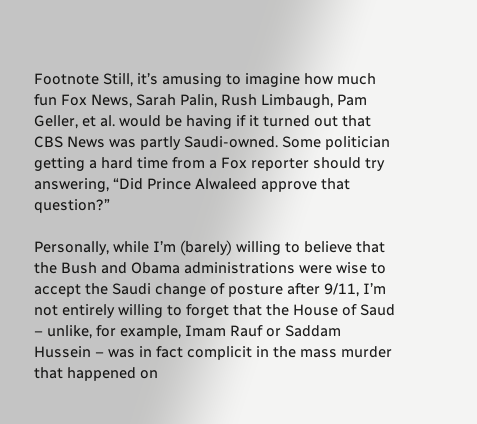Footnote Still, it’s amusing to imagine how much fun Fox News, Sarah Palin, Rush Limbaugh, Pam Geller, et al. would be having if it turned out that CBS News was partly Saudi-owned. Some politician getting a hard time from a Fox reporter should try answering, “Did Prince Alwaleed approve that question?”

Personally, while I’m (barely) willing to believe that the Bush and Obama administrations were wise to accept the Saudi change of posture after 9/11, I’m not entirely willing to forget that the House of Saud – unlike, for example, Imam Rauf or Saddam Hussein – was in fact complicit in the mass murder that happened on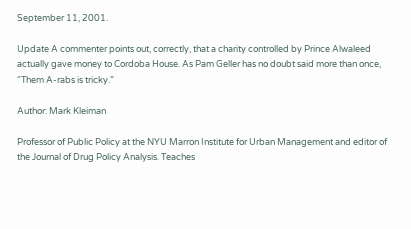September 11, 2001.

Update A commenter points out, correctly, that a charity controlled by Prince Alwaleed actually gave money to Cordoba House. As Pam Geller has no doubt said more than once, “Them A-rabs is tricky.”

Author: Mark Kleiman

Professor of Public Policy at the NYU Marron Institute for Urban Management and editor of the Journal of Drug Policy Analysis. Teaches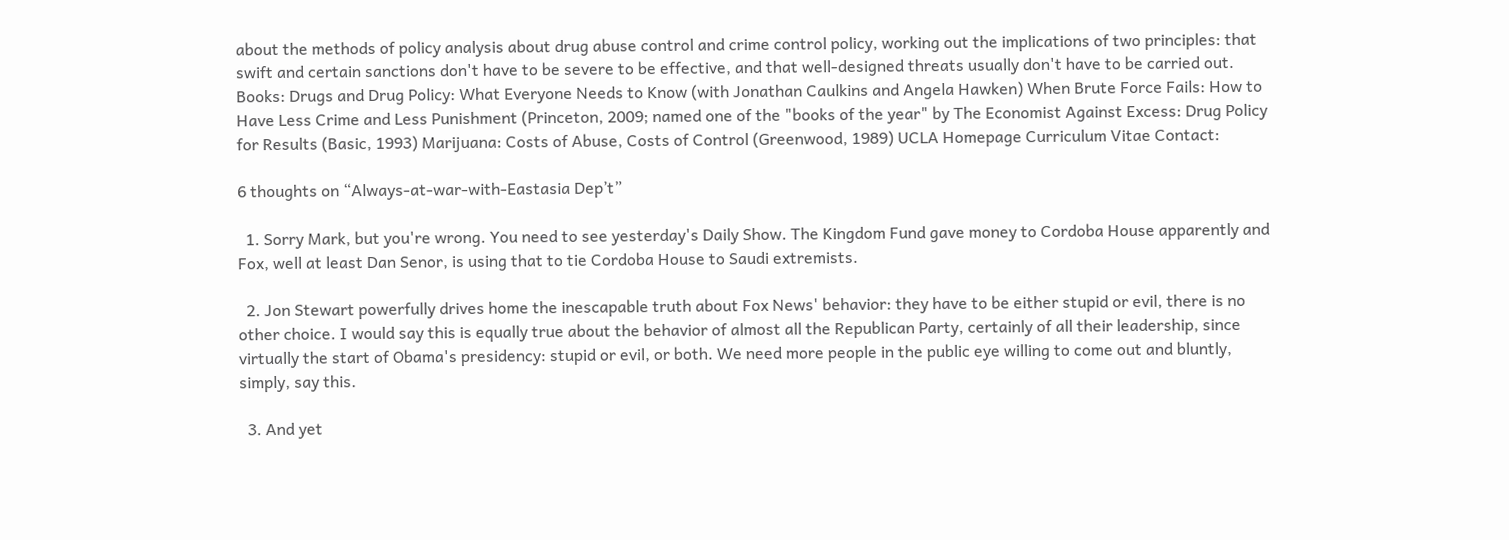about the methods of policy analysis about drug abuse control and crime control policy, working out the implications of two principles: that swift and certain sanctions don't have to be severe to be effective, and that well-designed threats usually don't have to be carried out. Books: Drugs and Drug Policy: What Everyone Needs to Know (with Jonathan Caulkins and Angela Hawken) When Brute Force Fails: How to Have Less Crime and Less Punishment (Princeton, 2009; named one of the "books of the year" by The Economist Against Excess: Drug Policy for Results (Basic, 1993) Marijuana: Costs of Abuse, Costs of Control (Greenwood, 1989) UCLA Homepage Curriculum Vitae Contact:

6 thoughts on “Always-at-war-with-Eastasia Dep’t”

  1. Sorry Mark, but you're wrong. You need to see yesterday's Daily Show. The Kingdom Fund gave money to Cordoba House apparently and Fox, well at least Dan Senor, is using that to tie Cordoba House to Saudi extremists.

  2. Jon Stewart powerfully drives home the inescapable truth about Fox News' behavior: they have to be either stupid or evil, there is no other choice. I would say this is equally true about the behavior of almost all the Republican Party, certainly of all their leadership, since virtually the start of Obama's presidency: stupid or evil, or both. We need more people in the public eye willing to come out and bluntly, simply, say this.

  3. And yet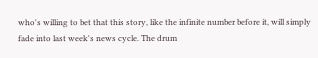who's willing to bet that this story, like the infinite number before it, will simply fade into last week's news cycle. The drum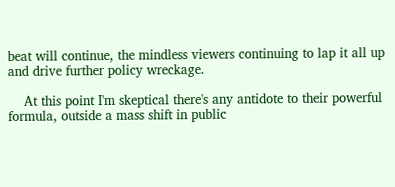beat will continue, the mindless viewers continuing to lap it all up and drive further policy wreckage.

    At this point I'm skeptical there's any antidote to their powerful formula, outside a mass shift in public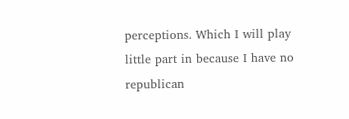perceptions. Which I will play little part in because I have no republican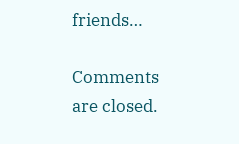friends…

Comments are closed.